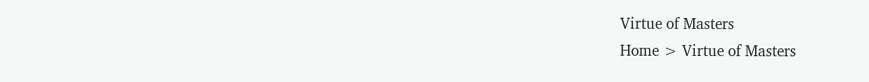Virtue of Masters
Home > Virtue of Masters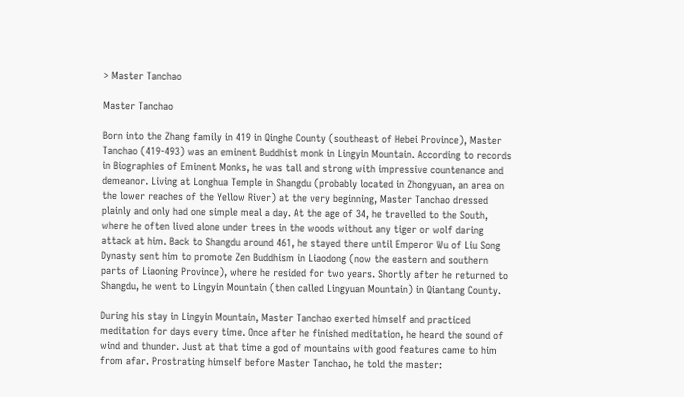> Master Tanchao

Master Tanchao

Born into the Zhang family in 419 in Qinghe County (southeast of Hebei Province), Master Tanchao (419-493) was an eminent Buddhist monk in Lingyin Mountain. According to records in Biographies of Eminent Monks, he was tall and strong with impressive countenance and demeanor. Living at Longhua Temple in Shangdu (probably located in Zhongyuan, an area on the lower reaches of the Yellow River) at the very beginning, Master Tanchao dressed plainly and only had one simple meal a day. At the age of 34, he travelled to the South, where he often lived alone under trees in the woods without any tiger or wolf daring attack at him. Back to Shangdu around 461, he stayed there until Emperor Wu of Liu Song Dynasty sent him to promote Zen Buddhism in Liaodong (now the eastern and southern parts of Liaoning Province), where he resided for two years. Shortly after he returned to Shangdu, he went to Lingyin Mountain (then called Lingyuan Mountain) in Qiantang County.

During his stay in Lingyin Mountain, Master Tanchao exerted himself and practiced meditation for days every time. Once after he finished meditation, he heard the sound of wind and thunder. Just at that time a god of mountains with good features came to him from afar. Prostrating himself before Master Tanchao, he told the master: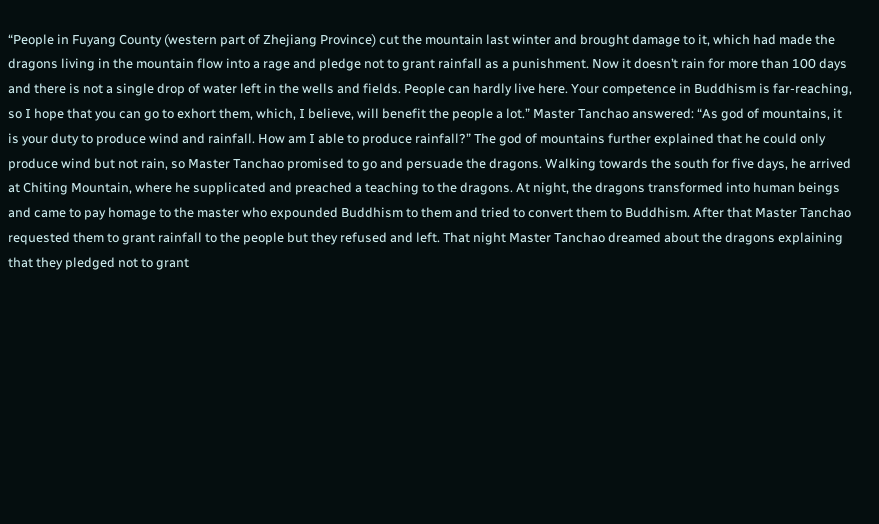“People in Fuyang County (western part of Zhejiang Province) cut the mountain last winter and brought damage to it, which had made the dragons living in the mountain flow into a rage and pledge not to grant rainfall as a punishment. Now it doesn’t rain for more than 100 days and there is not a single drop of water left in the wells and fields. People can hardly live here. Your competence in Buddhism is far-reaching, so I hope that you can go to exhort them, which, I believe, will benefit the people a lot.” Master Tanchao answered: “As god of mountains, it is your duty to produce wind and rainfall. How am I able to produce rainfall?” The god of mountains further explained that he could only produce wind but not rain, so Master Tanchao promised to go and persuade the dragons. Walking towards the south for five days, he arrived at Chiting Mountain, where he supplicated and preached a teaching to the dragons. At night, the dragons transformed into human beings and came to pay homage to the master who expounded Buddhism to them and tried to convert them to Buddhism. After that Master Tanchao requested them to grant rainfall to the people but they refused and left. That night Master Tanchao dreamed about the dragons explaining that they pledged not to grant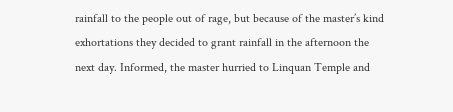rainfall to the people out of rage, but because of the master’s kind exhortations they decided to grant rainfall in the afternoon the next day. Informed, the master hurried to Linquan Temple and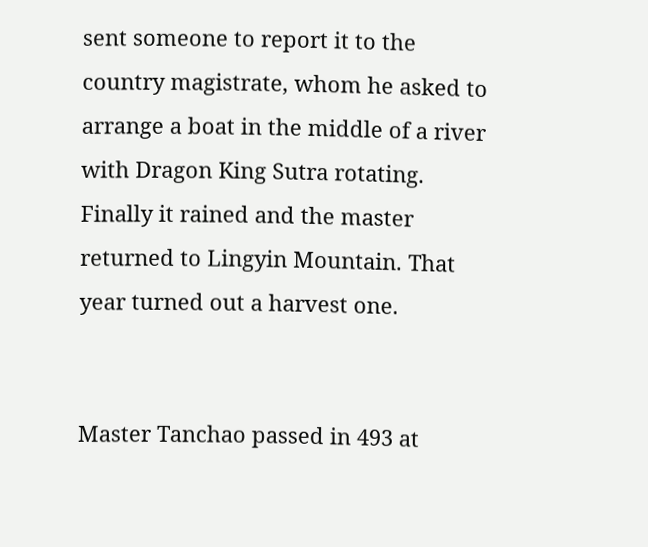sent someone to report it to the country magistrate, whom he asked to arrange a boat in the middle of a river with Dragon King Sutra rotating. Finally it rained and the master returned to Lingyin Mountain. That year turned out a harvest one.


Master Tanchao passed in 493 at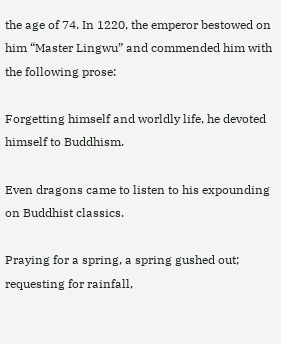the age of 74. In 1220, the emperor bestowed on him “Master Lingwu” and commended him with the following prose:

Forgetting himself and worldly life, he devoted himself to Buddhism.

Even dragons came to listen to his expounding on Buddhist classics.

Praying for a spring, a spring gushed out; requesting for rainfall,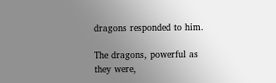dragons responded to him.

The dragons, powerful as they were,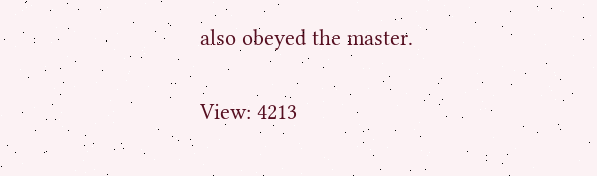also obeyed the master.

View: 4213